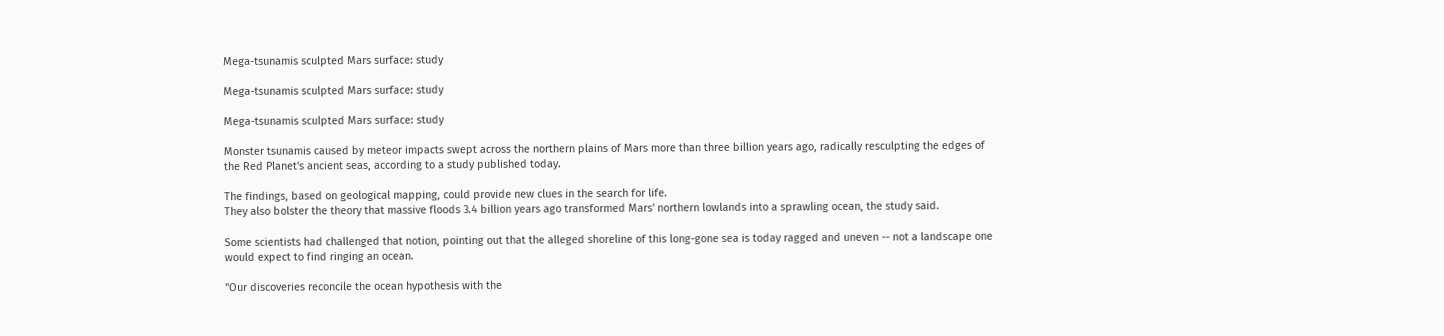Mega-tsunamis sculpted Mars surface: study

Mega-tsunamis sculpted Mars surface: study

Mega-tsunamis sculpted Mars surface: study

Monster tsunamis caused by meteor impacts swept across the northern plains of Mars more than three billion years ago, radically resculpting the edges of the Red Planet's ancient seas, according to a study published today.

The findings, based on geological mapping, could provide new clues in the search for life.
They also bolster the theory that massive floods 3.4 billion years ago transformed Mars' northern lowlands into a sprawling ocean, the study said.

Some scientists had challenged that notion, pointing out that the alleged shoreline of this long-gone sea is today ragged and uneven -- not a landscape one would expect to find ringing an ocean.

"Our discoveries reconcile the ocean hypothesis with the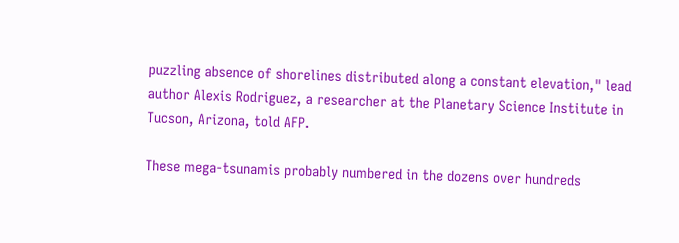puzzling absence of shorelines distributed along a constant elevation," lead author Alexis Rodriguez, a researcher at the Planetary Science Institute in Tucson, Arizona, told AFP.

These mega-tsunamis probably numbered in the dozens over hundreds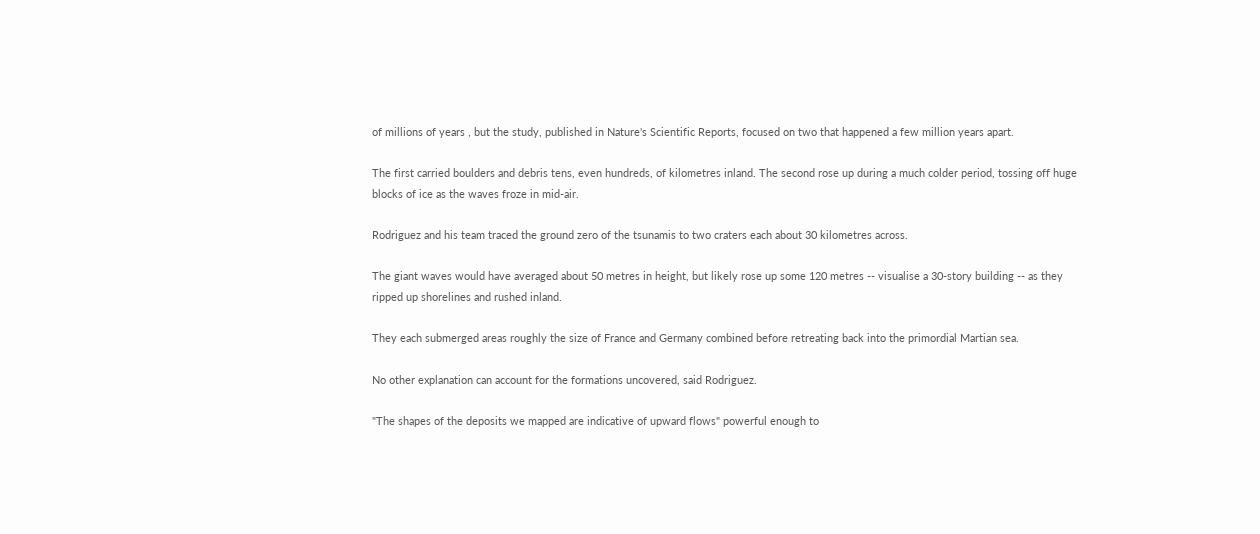of millions of years , but the study, published in Nature's Scientific Reports, focused on two that happened a few million years apart.

The first carried boulders and debris tens, even hundreds, of kilometres inland. The second rose up during a much colder period, tossing off huge blocks of ice as the waves froze in mid-air.

Rodriguez and his team traced the ground zero of the tsunamis to two craters each about 30 kilometres across.

The giant waves would have averaged about 50 metres in height, but likely rose up some 120 metres -- visualise a 30-story building -- as they ripped up shorelines and rushed inland.

They each submerged areas roughly the size of France and Germany combined before retreating back into the primordial Martian sea.

No other explanation can account for the formations uncovered, said Rodriguez.

"The shapes of the deposits we mapped are indicative of upward flows" powerful enough to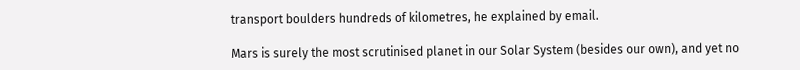transport boulders hundreds of kilometres, he explained by email.

Mars is surely the most scrutinised planet in our Solar System (besides our own), and yet no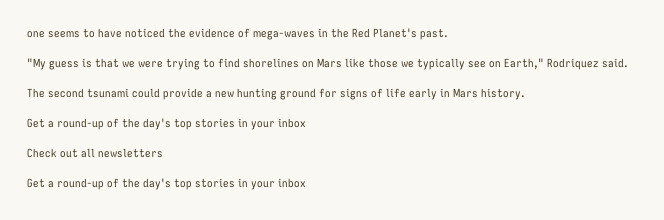one seems to have noticed the evidence of mega-waves in the Red Planet's past.

"My guess is that we were trying to find shorelines on Mars like those we typically see on Earth," Rodriquez said.

The second tsunami could provide a new hunting ground for signs of life early in Mars history.

Get a round-up of the day's top stories in your inbox

Check out all newsletters

Get a round-up of the day's top stories in your inbox